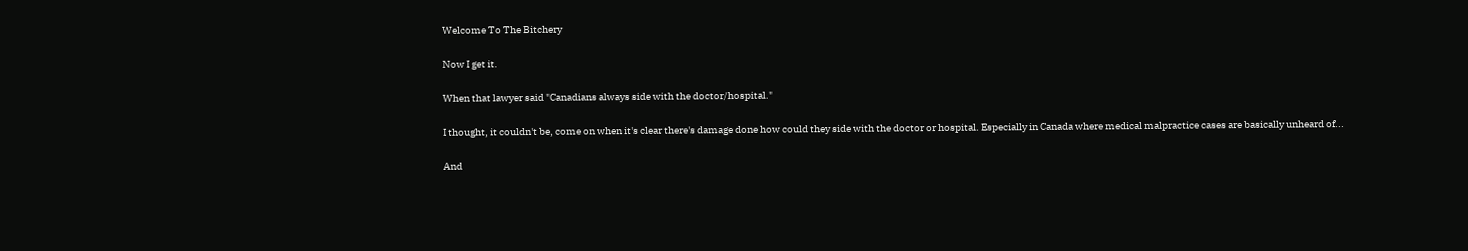Welcome To The Bitchery

Now I get it.

When that lawyer said "Canadians always side with the doctor/hospital."

I thought, it couldn't be, come on when it's clear there's damage done how could they side with the doctor or hospital. Especially in Canada where medical malpractice cases are basically unheard of...

And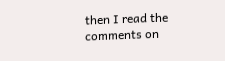then I read the comments on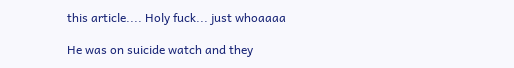this article.... Holy fuck... just whoaaaa

He was on suicide watch and they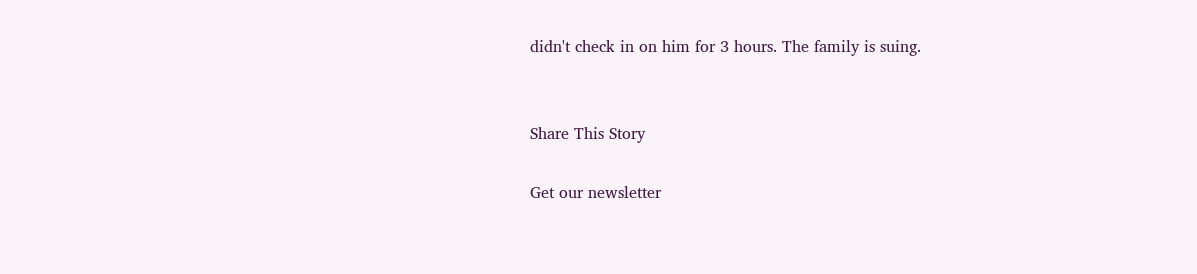didn't check in on him for 3 hours. The family is suing.


Share This Story

Get our newsletter